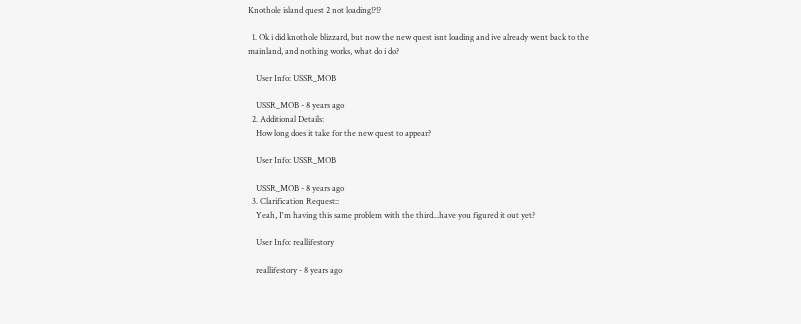Knothole island quest 2 not loading!?!?

  1. Ok i did knothole blizzard, but now the new quest isnt loading and ive already went back to the mainland, and nothing works, what do i do?

    User Info: USSR_MOB

    USSR_MOB - 8 years ago
  2. Additional Details:
    How long does it take for the new quest to appear?

    User Info: USSR_MOB

    USSR_MOB - 8 years ago
  3. Clarification Request::
    Yeah, I'm having this same problem with the third...have you figured it out yet?

    User Info: reallifestory

    reallifestory - 8 years ago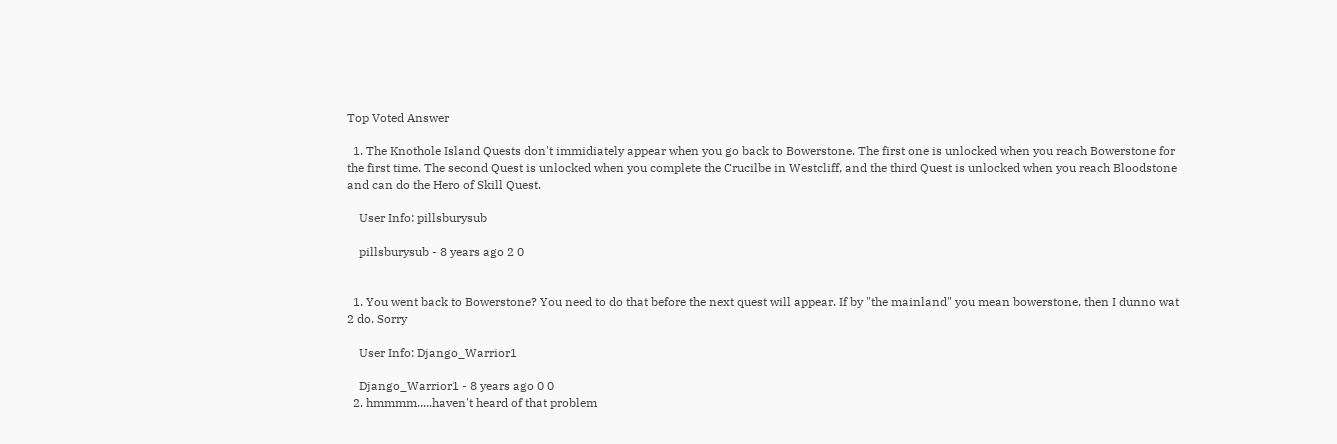Top Voted Answer

  1. The Knothole Island Quests don't immidiately appear when you go back to Bowerstone. The first one is unlocked when you reach Bowerstone for the first time. The second Quest is unlocked when you complete the Crucilbe in Westcliff, and the third Quest is unlocked when you reach Bloodstone and can do the Hero of Skill Quest.

    User Info: pillsburysub

    pillsburysub - 8 years ago 2 0


  1. You went back to Bowerstone? You need to do that before the next quest will appear. If by "the mainland" you mean bowerstone, then I dunno wat 2 do. Sorry

    User Info: Django_Warrior1

    Django_Warrior1 - 8 years ago 0 0
  2. hmmmm.....haven't heard of that problem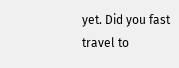yet. Did you fast travel to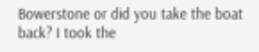Bowerstone or did you take the boat back? I took the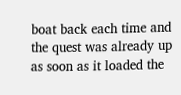boat back each time and the quest was already up as soon as it loaded the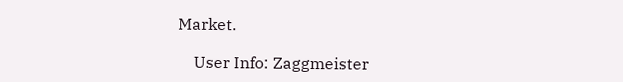Market.

    User Info: Zaggmeister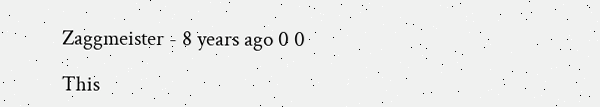Zaggmeister - 8 years ago 0 0

This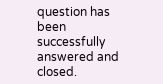question has been successfully answered and closed.